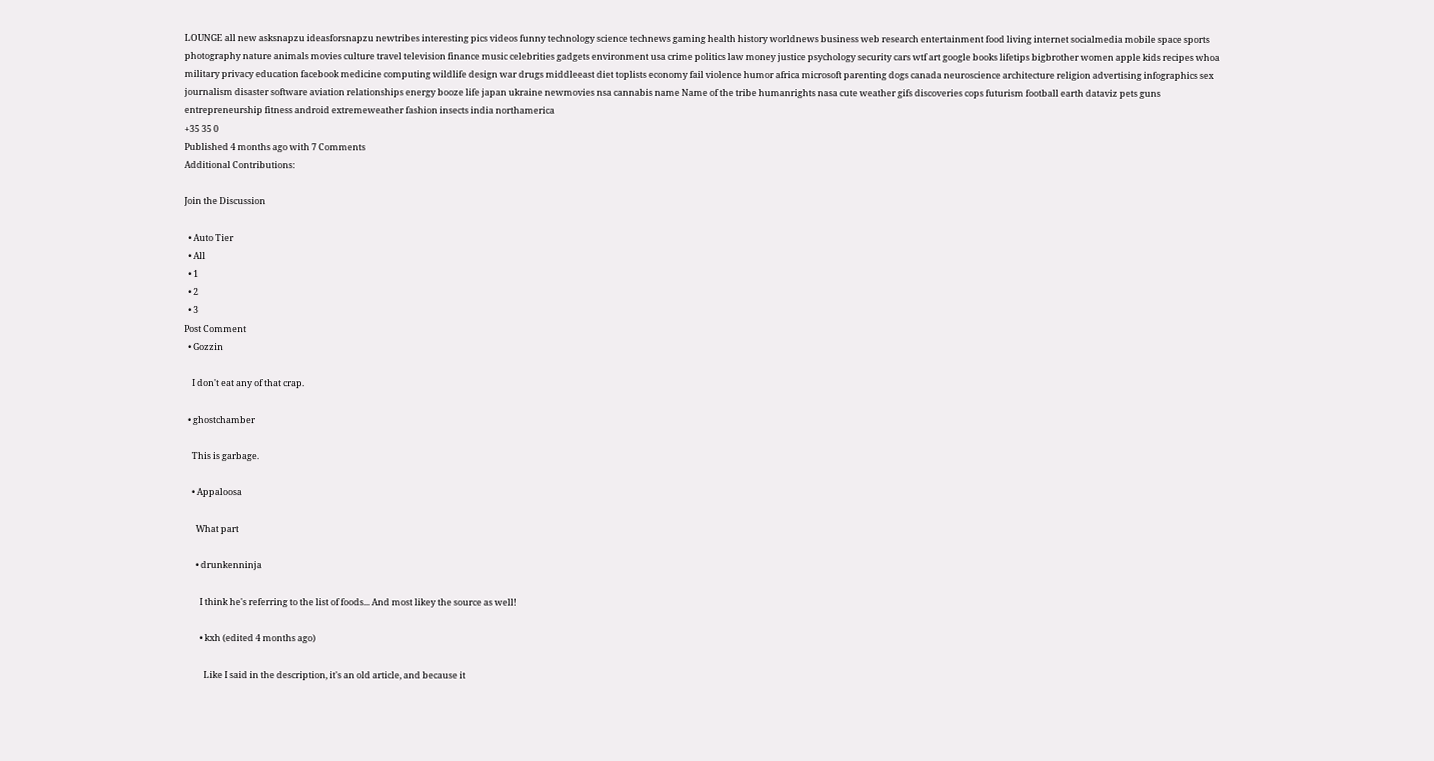LOUNGE all new asksnapzu ideasforsnapzu newtribes interesting pics videos funny technology science technews gaming health history worldnews business web research entertainment food living internet socialmedia mobile space sports photography nature animals movies culture travel television finance music celebrities gadgets environment usa crime politics law money justice psychology security cars wtf art google books lifetips bigbrother women apple kids recipes whoa military privacy education facebook medicine computing wildlife design war drugs middleeast diet toplists economy fail violence humor africa microsoft parenting dogs canada neuroscience architecture religion advertising infographics sex journalism disaster software aviation relationships energy booze life japan ukraine newmovies nsa cannabis name Name of the tribe humanrights nasa cute weather gifs discoveries cops futurism football earth dataviz pets guns entrepreneurship fitness android extremeweather fashion insects india northamerica
+35 35 0
Published 4 months ago with 7 Comments
Additional Contributions:

Join the Discussion

  • Auto Tier
  • All
  • 1
  • 2
  • 3
Post Comment
  • Gozzin

    I don't eat any of that crap.

  • ghostchamber

    This is garbage.

    • Appaloosa

      What part

      • drunkenninja

        I think he's referring to the list of foods... And most likey the source as well!

        • kxh (edited 4 months ago)

          Like I said in the description, it's an old article, and because it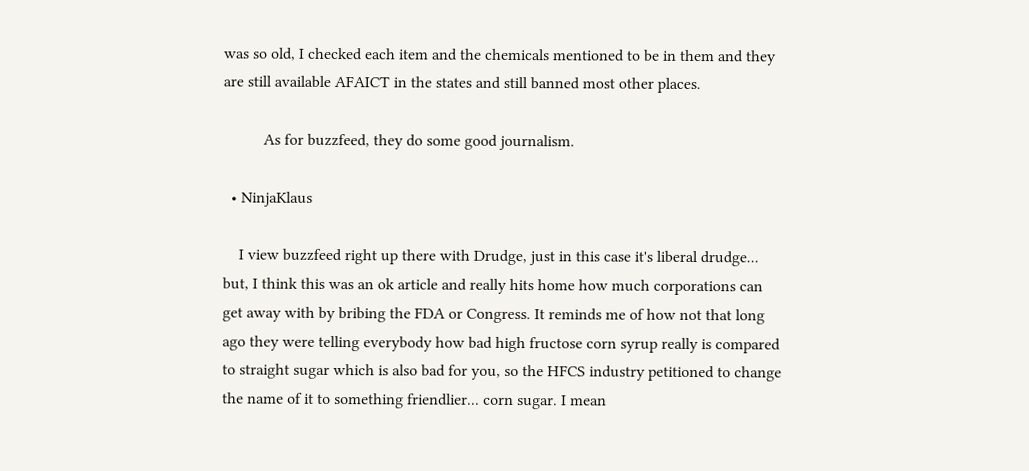was so old, I checked each item and the chemicals mentioned to be in them and they are still available AFAICT in the states and still banned most other places.

          As for buzzfeed, they do some good journalism.

  • NinjaKlaus

    I view buzzfeed right up there with Drudge, just in this case it's liberal drudge... but, I think this was an ok article and really hits home how much corporations can get away with by bribing the FDA or Congress. It reminds me of how not that long ago they were telling everybody how bad high fructose corn syrup really is compared to straight sugar which is also bad for you, so the HFCS industry petitioned to change the name of it to something friendlier... corn sugar. I mean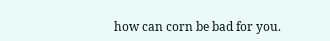how can corn be bad for you.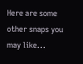Here are some other snaps you may like...